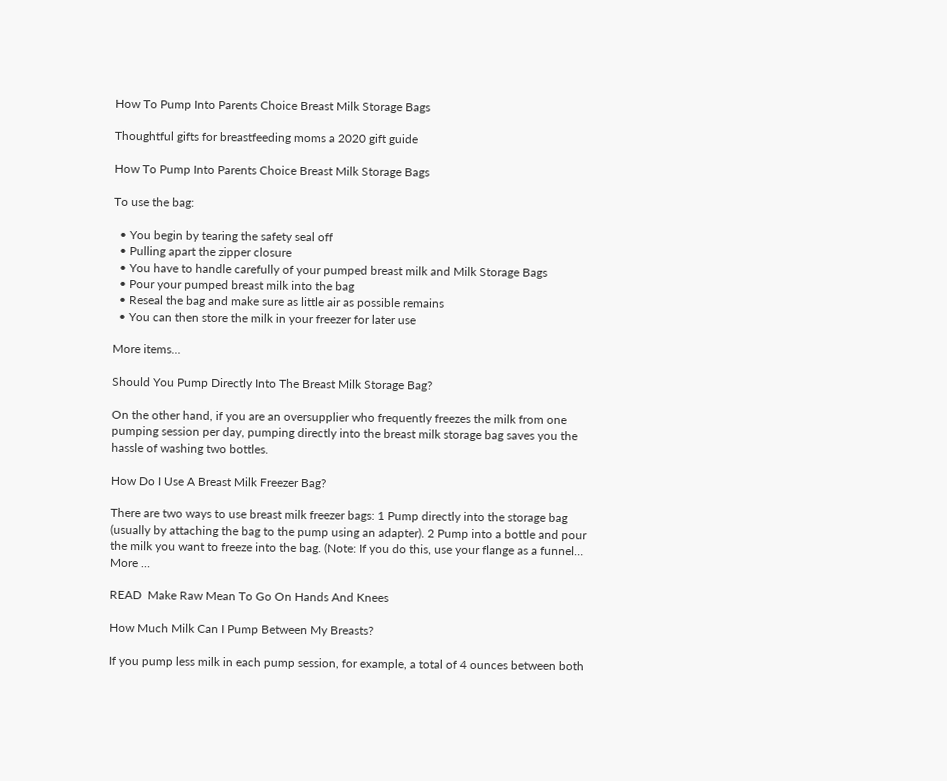How To Pump Into Parents Choice Breast Milk Storage Bags

Thoughtful gifts for breastfeeding moms a 2020 gift guide

How To Pump Into Parents Choice Breast Milk Storage Bags

To use the bag:

  • You begin by tearing the safety seal off
  • Pulling apart the zipper closure
  • You have to handle carefully of your pumped breast milk and Milk Storage Bags
  • Pour your pumped breast milk into the bag
  • Reseal the bag and make sure as little air as possible remains
  • You can then store the milk in your freezer for later use

More items…

Should You Pump Directly Into The Breast Milk Storage Bag?

On the other hand, if you are an oversupplier who frequently freezes the milk from one pumping session per day, pumping directly into the breast milk storage bag saves you the hassle of washing two bottles.

How Do I Use A Breast Milk Freezer Bag?

There are two ways to use breast milk freezer bags: 1 Pump directly into the storage bag (usually by attaching the bag to the pump using an adapter). 2 Pump into a bottle and pour the milk you want to freeze into the bag. (Note: If you do this, use your flange as a funnel… More …

READ  Make Raw Mean To Go On Hands And Knees

How Much Milk Can I Pump Between My Breasts?

If you pump less milk in each pump session, for example, a total of 4 ounces between both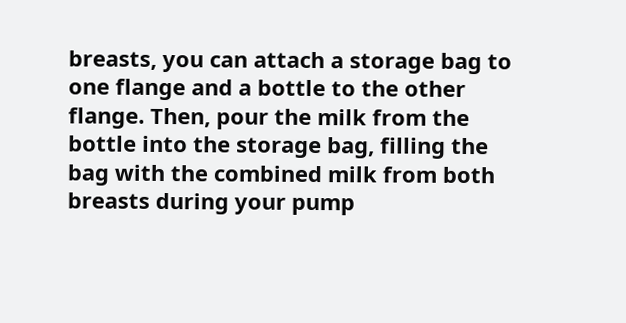breasts, you can attach a storage bag to one flange and a bottle to the other flange. Then, pour the milk from the bottle into the storage bag, filling the bag with the combined milk from both breasts during your pump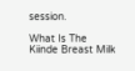session.

What Is The Kiinde Breast Milk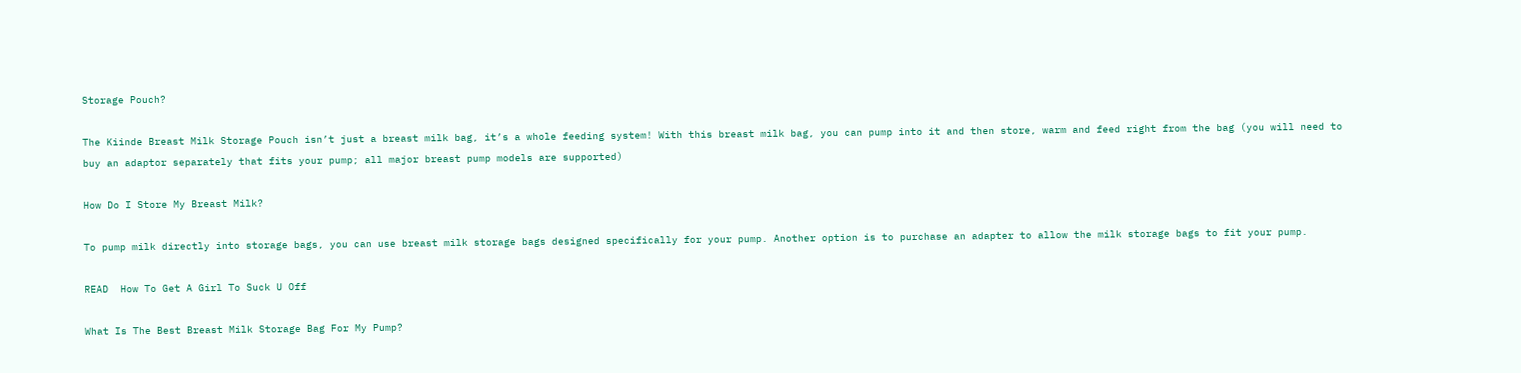Storage Pouch?

The Kiinde Breast Milk Storage Pouch isn’t just a breast milk bag, it’s a whole feeding system! With this breast milk bag, you can pump into it and then store, warm and feed right from the bag (you will need to buy an adaptor separately that fits your pump; all major breast pump models are supported)

How Do I Store My Breast Milk?

To pump milk directly into storage bags, you can use breast milk storage bags designed specifically for your pump. Another option is to purchase an adapter to allow the milk storage bags to fit your pump.

READ  How To Get A Girl To Suck U Off

What Is The Best Breast Milk Storage Bag For My Pump?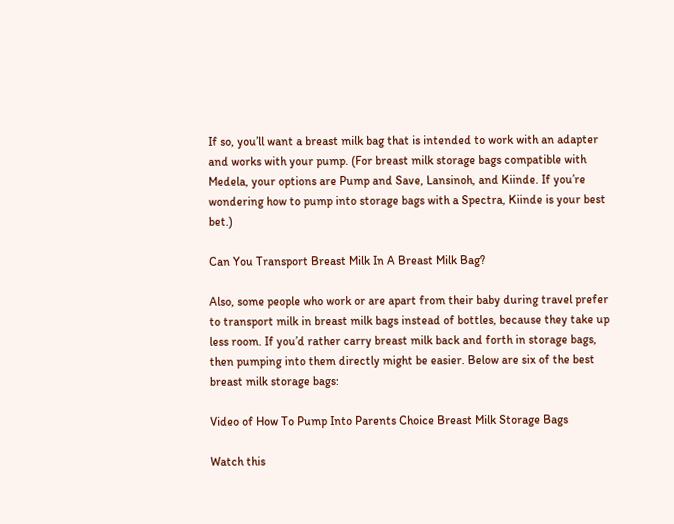If so, you’ll want a breast milk bag that is intended to work with an adapter and works with your pump. (For breast milk storage bags compatible with Medela, your options are Pump and Save, Lansinoh, and Kiinde. If you’re wondering how to pump into storage bags with a Spectra, Kiinde is your best bet.)

Can You Transport Breast Milk In A Breast Milk Bag?

Also, some people who work or are apart from their baby during travel prefer to transport milk in breast milk bags instead of bottles, because they take up less room. If you’d rather carry breast milk back and forth in storage bags, then pumping into them directly might be easier. Below are six of the best breast milk storage bags:

Video of How To Pump Into Parents Choice Breast Milk Storage Bags

Watch this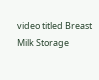video titled Breast Milk Storage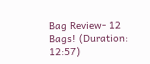Bag Review- 12 Bags! (Duration: 12:57)